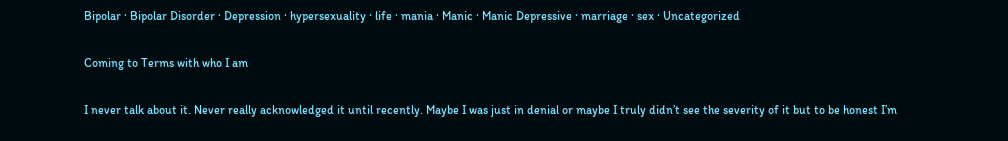Bipolar · Bipolar Disorder · Depression · hypersexuality · life · mania · Manic · Manic Depressive · marriage · sex · Uncategorized

Coming to Terms with who I am

I never talk about it. Never really acknowledged it until recently. Maybe I was just in denial or maybe I truly didn’t see the severity of it but to be honest I’m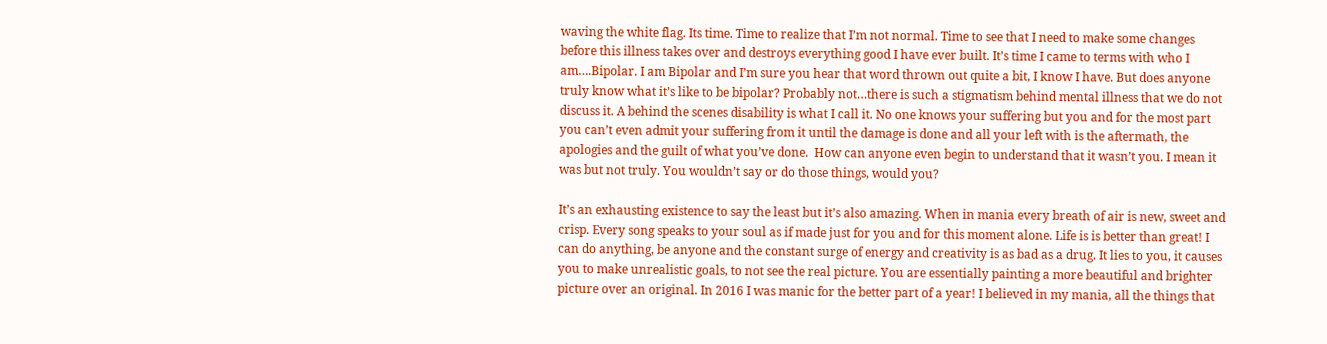waving the white flag. Its time. Time to realize that I’m not normal. Time to see that I need to make some changes before this illness takes over and destroys everything good I have ever built. It’s time I came to terms with who I am….Bipolar. I am Bipolar and I’m sure you hear that word thrown out quite a bit, I know I have. But does anyone truly know what it’s like to be bipolar? Probably not…there is such a stigmatism behind mental illness that we do not discuss it. A behind the scenes disability is what I call it. No one knows your suffering but you and for the most part you can’t even admit your suffering from it until the damage is done and all your left with is the aftermath, the apologies and the guilt of what you’ve done.  How can anyone even begin to understand that it wasn’t you. I mean it was but not truly. You wouldn’t say or do those things, would you?

It’s an exhausting existence to say the least but it’s also amazing. When in mania every breath of air is new, sweet and crisp. Every song speaks to your soul as if made just for you and for this moment alone. Life is is better than great! I can do anything, be anyone and the constant surge of energy and creativity is as bad as a drug. It lies to you, it causes you to make unrealistic goals, to not see the real picture. You are essentially painting a more beautiful and brighter picture over an original. In 2016 I was manic for the better part of a year! I believed in my mania, all the things that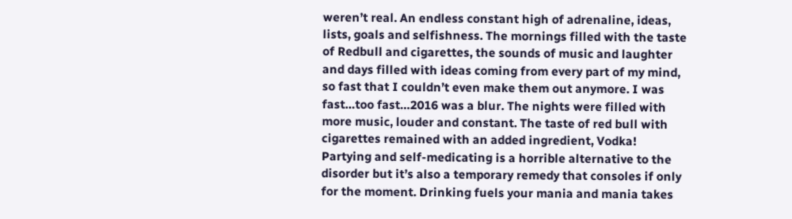weren’t real. An endless constant high of adrenaline, ideas, lists, goals and selfishness. The mornings filled with the taste of Redbull and cigarettes, the sounds of music and laughter and days filled with ideas coming from every part of my mind, so fast that I couldn’t even make them out anymore. I was fast…too fast…2016 was a blur. The nights were filled with more music, louder and constant. The taste of red bull with cigarettes remained with an added ingredient, Vodka! Partying and self-medicating is a horrible alternative to the disorder but it’s also a temporary remedy that consoles if only for the moment. Drinking fuels your mania and mania takes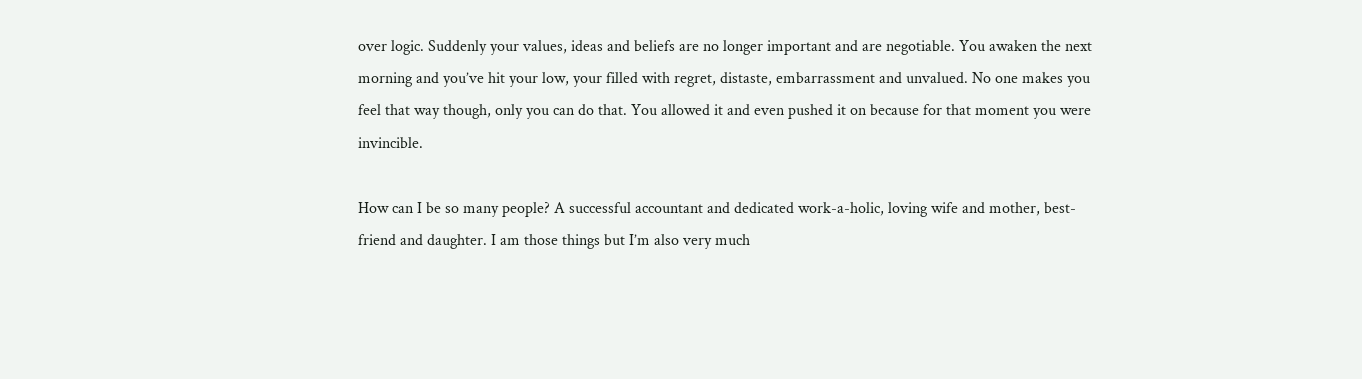over logic. Suddenly your values, ideas and beliefs are no longer important and are negotiable. You awaken the next morning and you’ve hit your low, your filled with regret, distaste, embarrassment and unvalued. No one makes you feel that way though, only you can do that. You allowed it and even pushed it on because for that moment you were invincible.

How can I be so many people? A successful accountant and dedicated work-a-holic, loving wife and mother, best-friend and daughter. I am those things but I’m also very much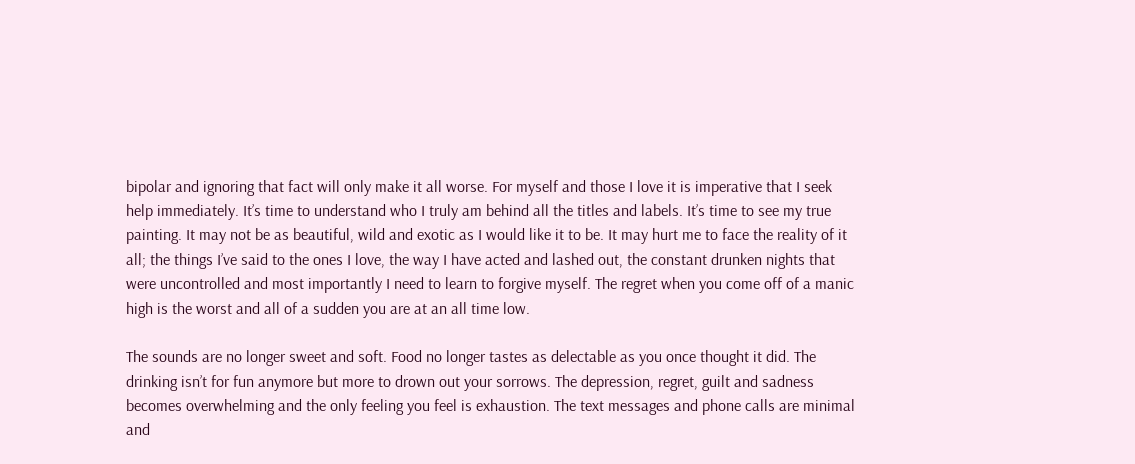bipolar and ignoring that fact will only make it all worse. For myself and those I love it is imperative that I seek help immediately. It’s time to understand who I truly am behind all the titles and labels. It’s time to see my true painting. It may not be as beautiful, wild and exotic as I would like it to be. It may hurt me to face the reality of it all; the things I’ve said to the ones I love, the way I have acted and lashed out, the constant drunken nights that were uncontrolled and most importantly I need to learn to forgive myself. The regret when you come off of a manic high is the worst and all of a sudden you are at an all time low.

The sounds are no longer sweet and soft. Food no longer tastes as delectable as you once thought it did. The drinking isn’t for fun anymore but more to drown out your sorrows. The depression, regret, guilt and sadness becomes overwhelming and the only feeling you feel is exhaustion. The text messages and phone calls are minimal and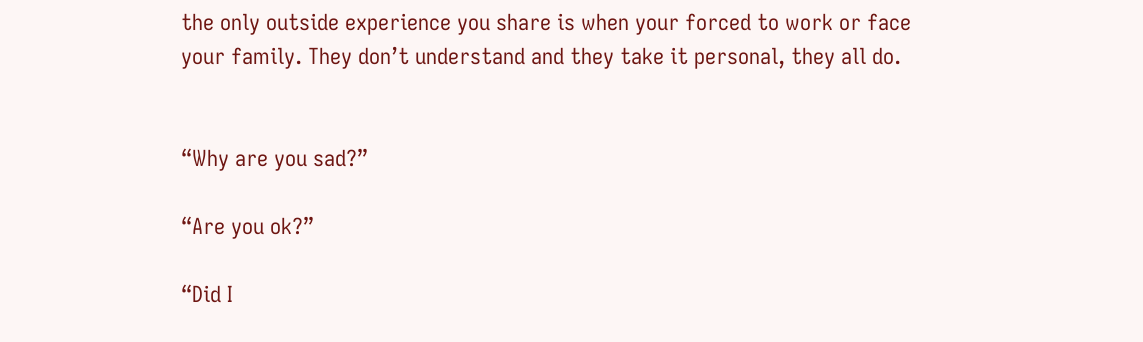the only outside experience you share is when your forced to work or face your family. They don’t understand and they take it personal, they all do.


“Why are you sad?”

“Are you ok?”

“Did I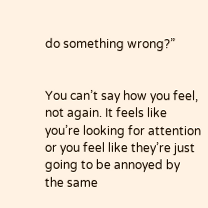do something wrong?”


You can’t say how you feel, not again. It feels like you’re looking for attention or you feel like they’re just going to be annoyed by the same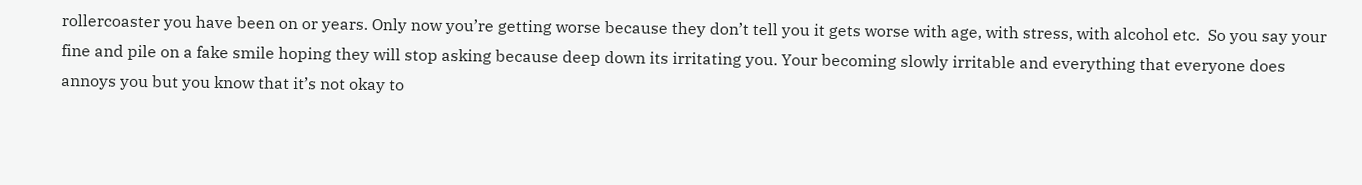rollercoaster you have been on or years. Only now you’re getting worse because they don’t tell you it gets worse with age, with stress, with alcohol etc.  So you say your fine and pile on a fake smile hoping they will stop asking because deep down its irritating you. Your becoming slowly irritable and everything that everyone does annoys you but you know that it’s not okay to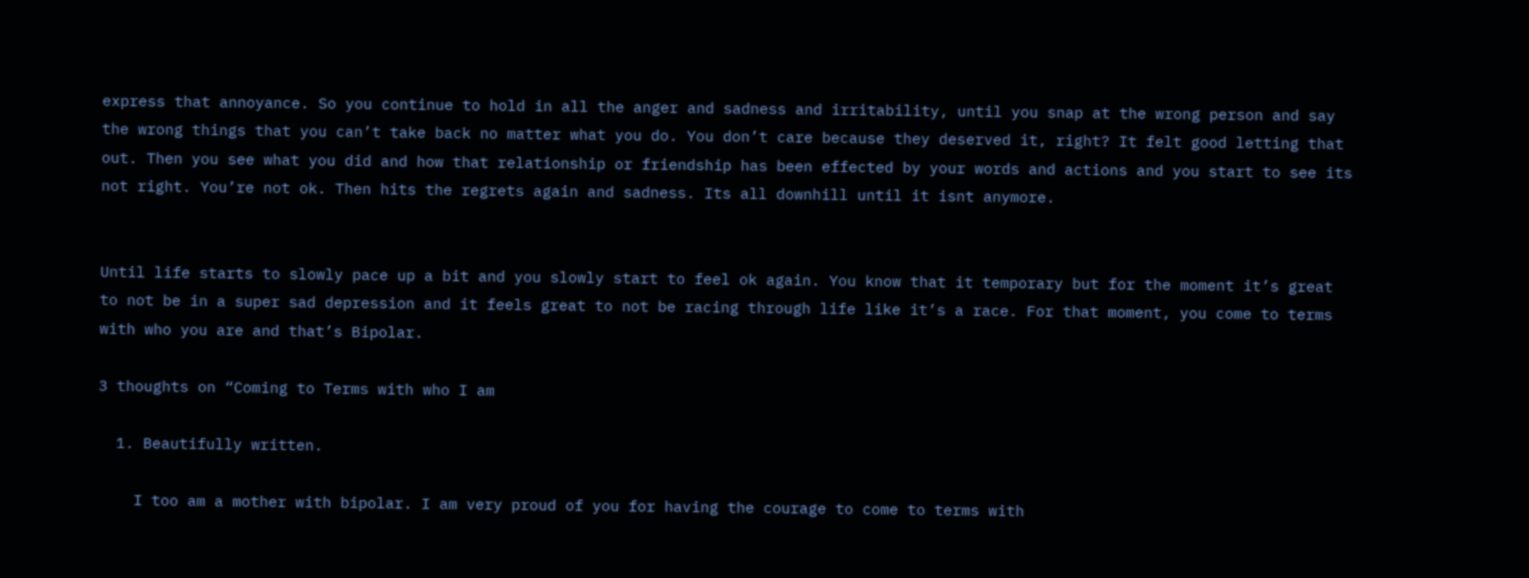express that annoyance. So you continue to hold in all the anger and sadness and irritability, until you snap at the wrong person and say the wrong things that you can’t take back no matter what you do. You don’t care because they deserved it, right? It felt good letting that out. Then you see what you did and how that relationship or friendship has been effected by your words and actions and you start to see its not right. You’re not ok. Then hits the regrets again and sadness. Its all downhill until it isnt anymore.


Until life starts to slowly pace up a bit and you slowly start to feel ok again. You know that it temporary but for the moment it’s great to not be in a super sad depression and it feels great to not be racing through life like it’s a race. For that moment, you come to terms with who you are and that’s Bipolar.

3 thoughts on “Coming to Terms with who I am

  1. Beautifully written.

    I too am a mother with bipolar. I am very proud of you for having the courage to come to terms with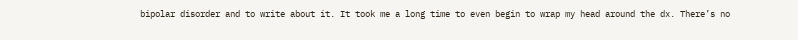bipolar disorder and to write about it. It took me a long time to even begin to wrap my head around the dx. There’s no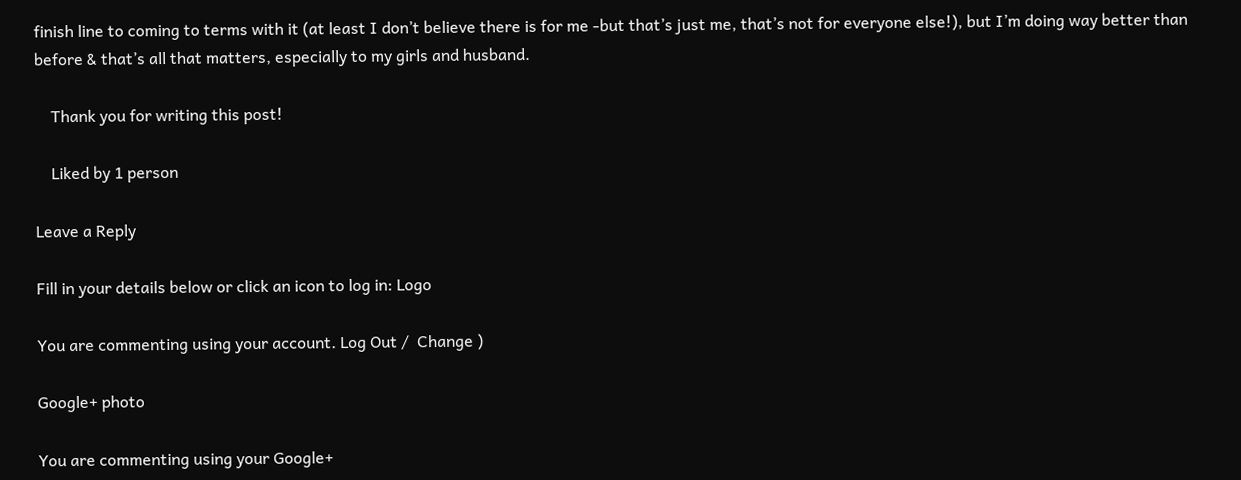finish line to coming to terms with it (at least I don’t believe there is for me -but that’s just me, that’s not for everyone else!), but I’m doing way better than before & that’s all that matters, especially to my girls and husband.

    Thank you for writing this post!

    Liked by 1 person

Leave a Reply

Fill in your details below or click an icon to log in: Logo

You are commenting using your account. Log Out /  Change )

Google+ photo

You are commenting using your Google+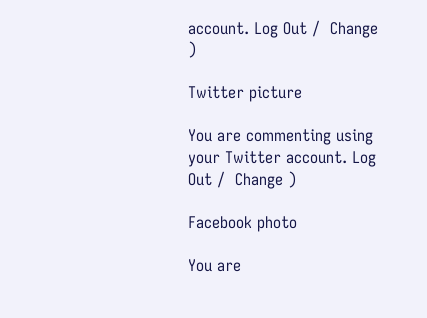account. Log Out /  Change )

Twitter picture

You are commenting using your Twitter account. Log Out /  Change )

Facebook photo

You are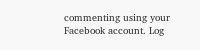commenting using your Facebook account. Log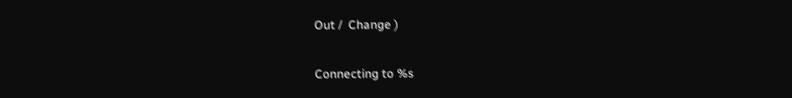Out /  Change )

Connecting to %s